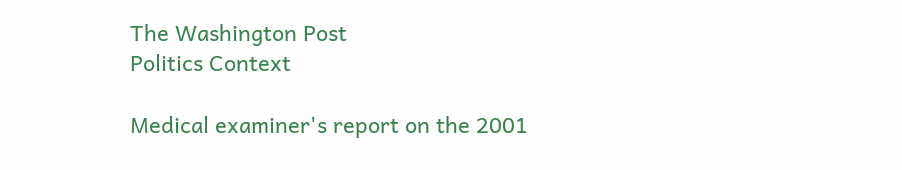The Washington Post
Politics Context

Medical examiner's report on the 2001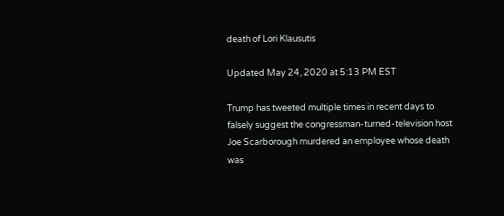death of Lori Klausutis

Updated May 24, 2020 at 5:13 PM EST

Trump has tweeted multiple times in recent days to falsely suggest the congressman-turned-television host Joe Scarborough murdered an employee whose death was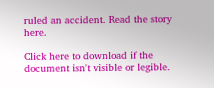ruled an accident. Read the story here.

Click here to download if the document isn't visible or legible.